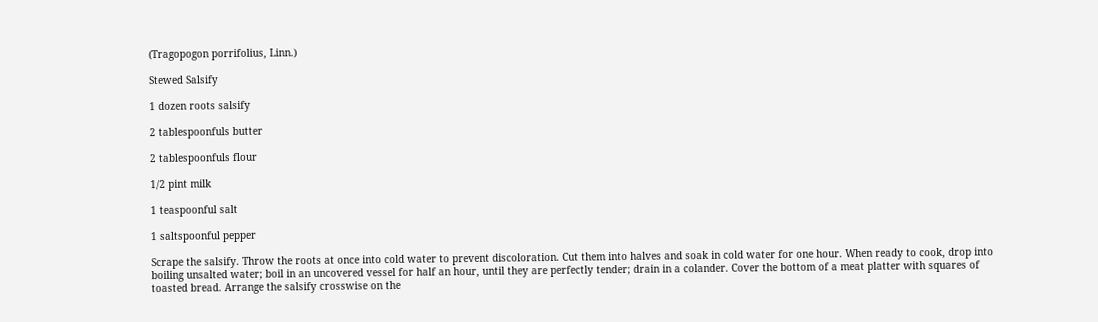(Tragopogon porrifolius, Linn.)

Stewed Salsify

1 dozen roots salsify

2 tablespoonfuls butter

2 tablespoonfuls flour

1/2 pint milk

1 teaspoonful salt

1 saltspoonful pepper

Scrape the salsify. Throw the roots at once into cold water to prevent discoloration. Cut them into halves and soak in cold water for one hour. When ready to cook, drop into boiling unsalted water; boil in an uncovered vessel for half an hour, until they are perfectly tender; drain in a colander. Cover the bottom of a meat platter with squares of toasted bread. Arrange the salsify crosswise on the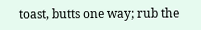toast, butts one way; rub the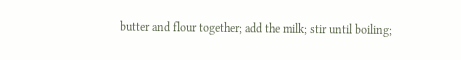butter and flour together; add the milk; stir until boiling;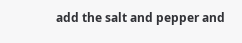add the salt and pepper and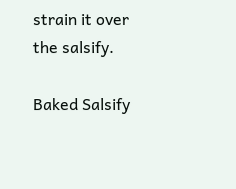strain it over the salsify.

Baked Salsify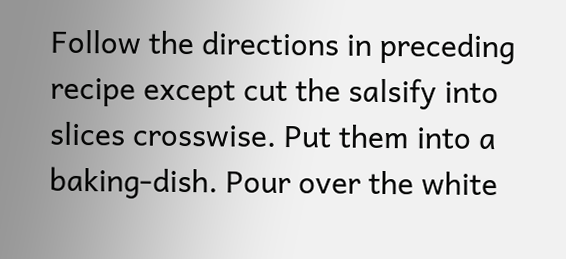Follow the directions in preceding recipe except cut the salsify into slices crosswise. Put them into a baking-dish. Pour over the white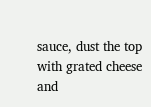sauce, dust the top with grated cheese and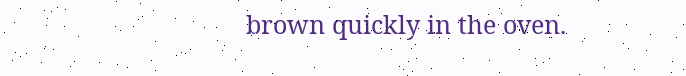brown quickly in the oven.